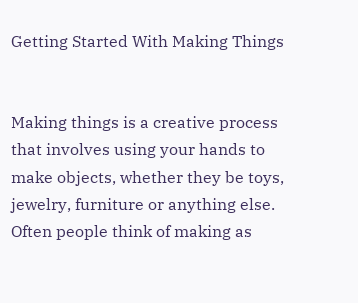Getting Started With Making Things


Making things is a creative process that involves using your hands to make objects, whether they be toys, jewelry, furniture or anything else. Often people think of making as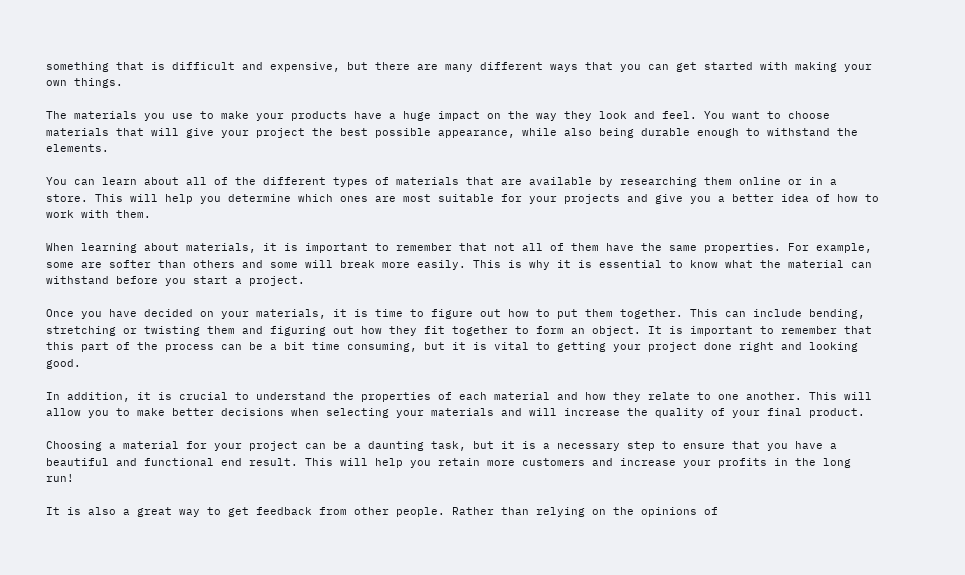something that is difficult and expensive, but there are many different ways that you can get started with making your own things.

The materials you use to make your products have a huge impact on the way they look and feel. You want to choose materials that will give your project the best possible appearance, while also being durable enough to withstand the elements.

You can learn about all of the different types of materials that are available by researching them online or in a store. This will help you determine which ones are most suitable for your projects and give you a better idea of how to work with them.

When learning about materials, it is important to remember that not all of them have the same properties. For example, some are softer than others and some will break more easily. This is why it is essential to know what the material can withstand before you start a project.

Once you have decided on your materials, it is time to figure out how to put them together. This can include bending, stretching or twisting them and figuring out how they fit together to form an object. It is important to remember that this part of the process can be a bit time consuming, but it is vital to getting your project done right and looking good.

In addition, it is crucial to understand the properties of each material and how they relate to one another. This will allow you to make better decisions when selecting your materials and will increase the quality of your final product.

Choosing a material for your project can be a daunting task, but it is a necessary step to ensure that you have a beautiful and functional end result. This will help you retain more customers and increase your profits in the long run!

It is also a great way to get feedback from other people. Rather than relying on the opinions of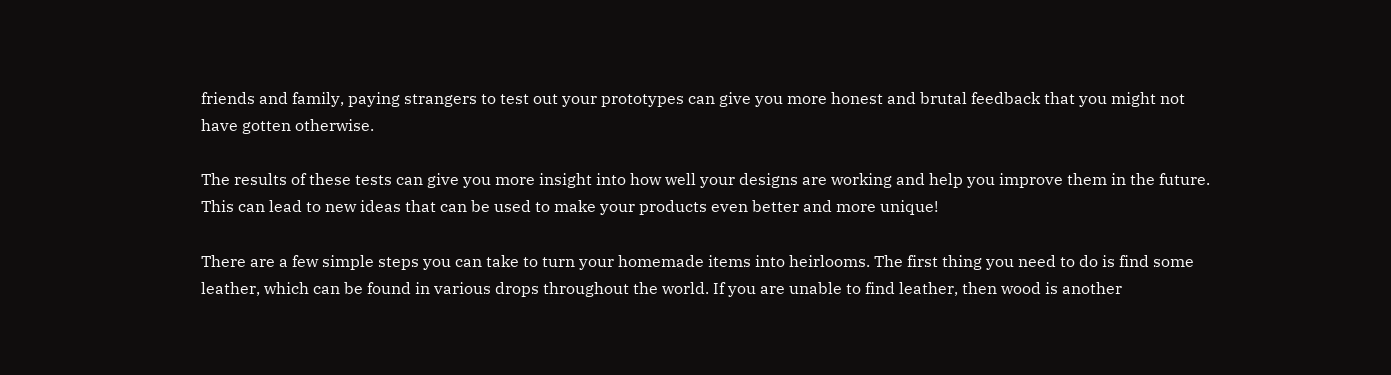friends and family, paying strangers to test out your prototypes can give you more honest and brutal feedback that you might not have gotten otherwise.

The results of these tests can give you more insight into how well your designs are working and help you improve them in the future. This can lead to new ideas that can be used to make your products even better and more unique!

There are a few simple steps you can take to turn your homemade items into heirlooms. The first thing you need to do is find some leather, which can be found in various drops throughout the world. If you are unable to find leather, then wood is another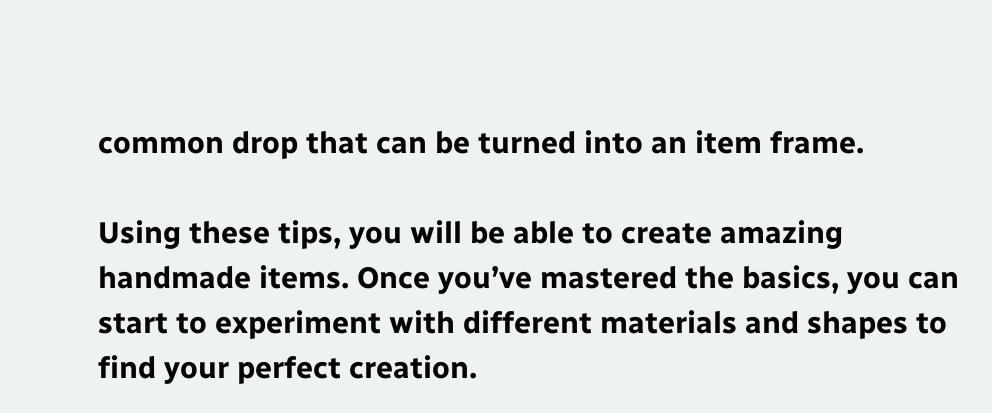common drop that can be turned into an item frame.

Using these tips, you will be able to create amazing handmade items. Once you’ve mastered the basics, you can start to experiment with different materials and shapes to find your perfect creation.